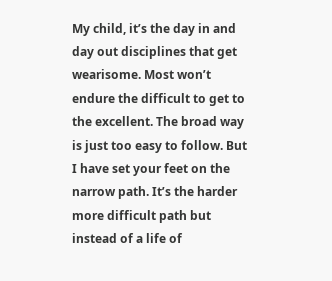My child, it’s the day in and day out disciplines that get wearisome. Most won’t endure the difficult to get to the excellent. The broad way is just too easy to follow. But I have set your feet on the narrow path. It’s the harder more difficult path but instead of a life of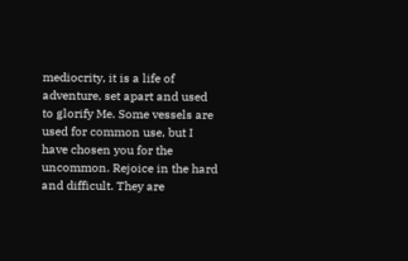mediocrity, it is a life of adventure, set apart and used to glorify Me. Some vessels are used for common use, but I have chosen you for the uncommon. Rejoice in the hard and difficult. They are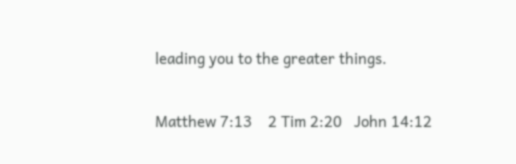leading you to the greater things.

Matthew 7:13    2 Tim 2:20   John 14:12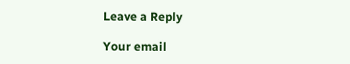Leave a Reply

Your email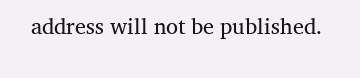address will not be published.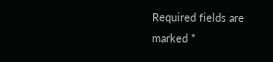Required fields are marked *